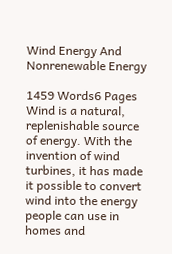Wind Energy And Nonrenewable Energy

1459 Words6 Pages
Wind is a natural, replenishable source of energy. With the invention of wind turbines, it has made it possible to convert wind into the energy people can use in homes and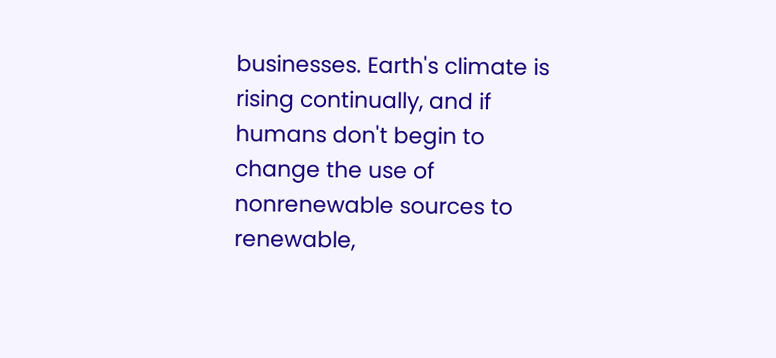businesses. Earth's climate is rising continually, and if humans don't begin to change the use of nonrenewable sources to renewable,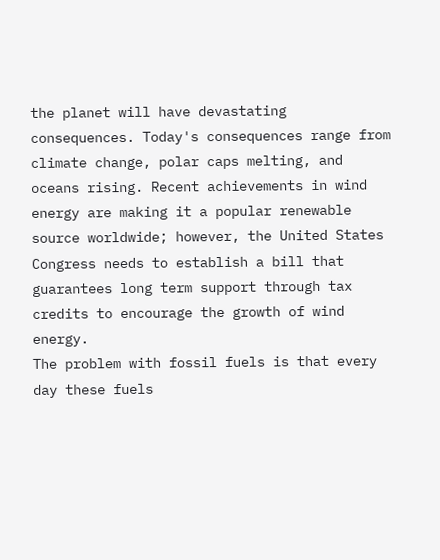the planet will have devastating consequences. Today's consequences range from climate change, polar caps melting, and oceans rising. Recent achievements in wind energy are making it a popular renewable source worldwide; however, the United States Congress needs to establish a bill that guarantees long term support through tax credits to encourage the growth of wind energy.
The problem with fossil fuels is that every day these fuels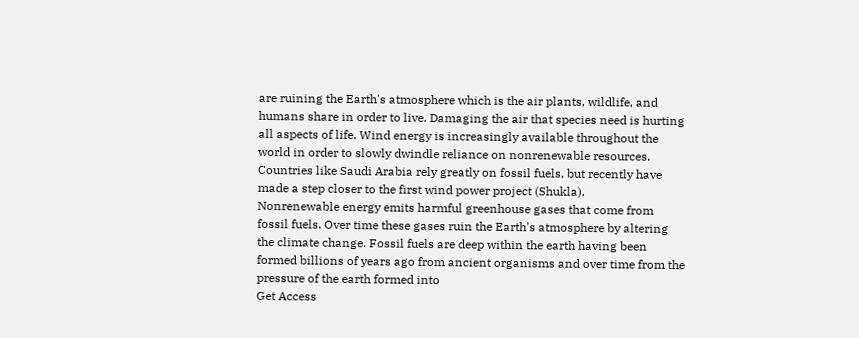are ruining the Earth's atmosphere which is the air plants, wildlife, and humans share in order to live. Damaging the air that species need is hurting all aspects of life. Wind energy is increasingly available throughout the world in order to slowly dwindle reliance on nonrenewable resources. Countries like Saudi Arabia rely greatly on fossil fuels, but recently have made a step closer to the first wind power project (Shukla).
Nonrenewable energy emits harmful greenhouse gases that come from fossil fuels. Over time these gases ruin the Earth's atmosphere by altering the climate change. Fossil fuels are deep within the earth having been formed billions of years ago from ancient organisms and over time from the pressure of the earth formed into
Get Access